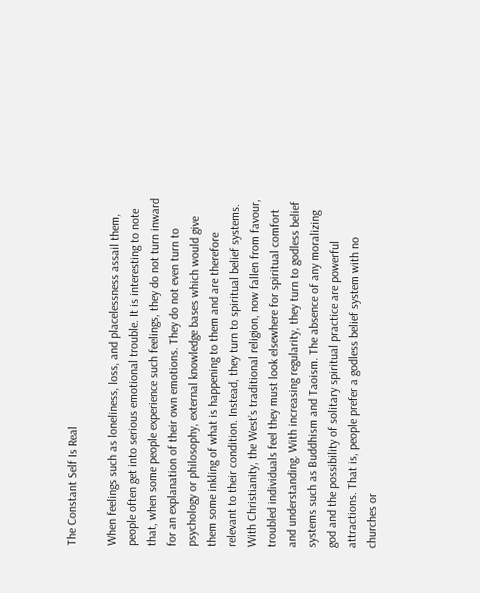The Constant Self Is Real

When feelings such as loneliness, loss, and placelessness assail them, people often get into serious emotional trouble. It is interesting to note that, when some people experience such feelings, they do not turn inward for an explanation of their own emotions. They do not even turn to psychology or philosophy, external knowledge bases which would give them some inkling of what is happening to them and are therefore relevant to their condition. Instead, they turn to spiritual belief systems. With Christianity, the West’s traditional religion, now fallen from favour, troubled individuals feel they must look elsewhere for spiritual comfort and understanding. With increasing regularity, they turn to godless belief systems such as Buddhism and Taoism. The absence of any moralizing god and the possibility of solitary spiritual practice are powerful attractions. That is, people prefer a godless belief system with no churches or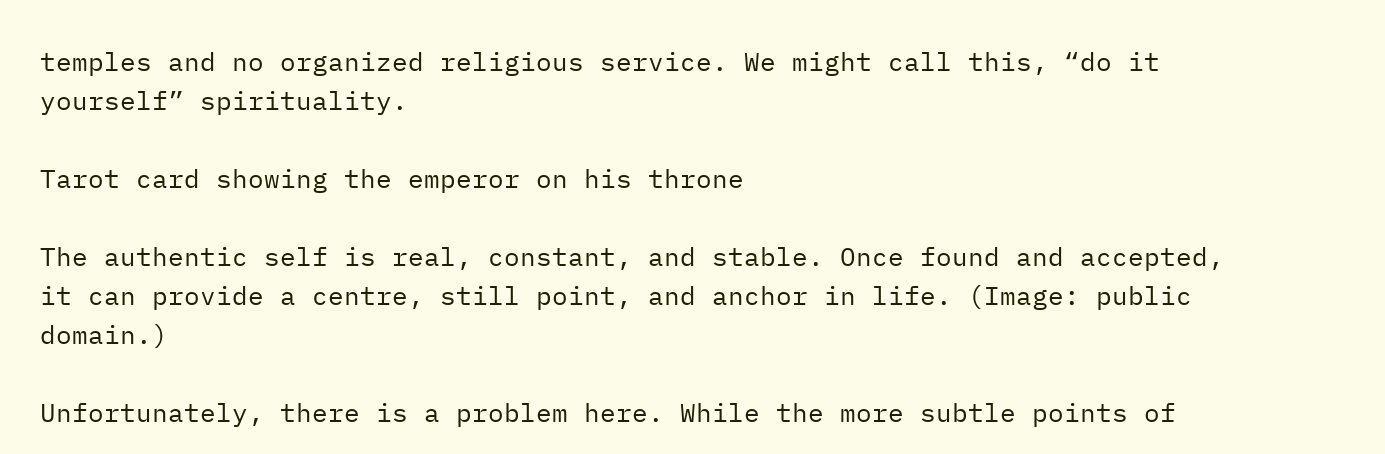temples and no organized religious service. We might call this, “do it yourself” spirituality.

Tarot card showing the emperor on his throne

The authentic self is real, constant, and stable. Once found and accepted, it can provide a centre, still point, and anchor in life. (Image: public domain.)

Unfortunately, there is a problem here. While the more subtle points of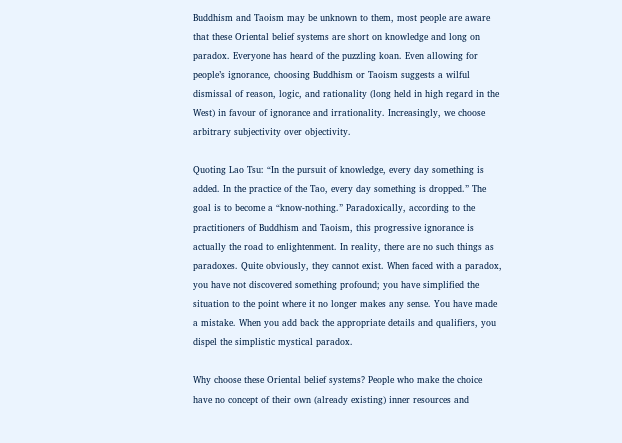Buddhism and Taoism may be unknown to them, most people are aware that these Oriental belief systems are short on knowledge and long on paradox. Everyone has heard of the puzzling koan. Even allowing for people’s ignorance, choosing Buddhism or Taoism suggests a wilful dismissal of reason, logic, and rationality (long held in high regard in the West) in favour of ignorance and irrationality. Increasingly, we choose arbitrary subjectivity over objectivity.

Quoting Lao Tsu: “In the pursuit of knowledge, every day something is added. In the practice of the Tao, every day something is dropped.” The goal is to become a “know-nothing.” Paradoxically, according to the practitioners of Buddhism and Taoism, this progressive ignorance is actually the road to enlightenment. In reality, there are no such things as paradoxes. Quite obviously, they cannot exist. When faced with a paradox, you have not discovered something profound; you have simplified the situation to the point where it no longer makes any sense. You have made a mistake. When you add back the appropriate details and qualifiers, you dispel the simplistic mystical paradox.

Why choose these Oriental belief systems? People who make the choice have no concept of their own (already existing) inner resources and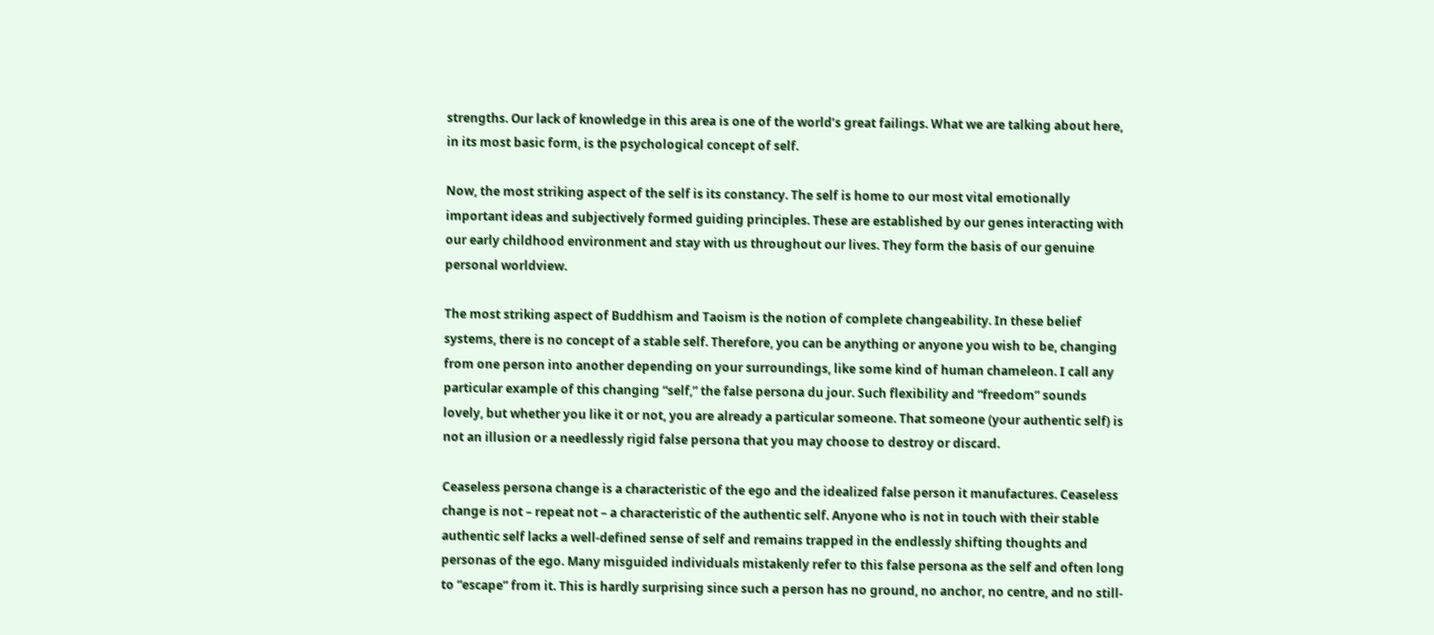strengths. Our lack of knowledge in this area is one of the world’s great failings. What we are talking about here, in its most basic form, is the psychological concept of self.

Now, the most striking aspect of the self is its constancy. The self is home to our most vital emotionally important ideas and subjectively formed guiding principles. These are established by our genes interacting with our early childhood environment and stay with us throughout our lives. They form the basis of our genuine personal worldview.

The most striking aspect of Buddhism and Taoism is the notion of complete changeability. In these belief systems, there is no concept of a stable self. Therefore, you can be anything or anyone you wish to be, changing from one person into another depending on your surroundings, like some kind of human chameleon. I call any particular example of this changing “self,” the false persona du jour. Such flexibility and “freedom” sounds lovely, but whether you like it or not, you are already a particular someone. That someone (your authentic self) is not an illusion or a needlessly rigid false persona that you may choose to destroy or discard.

Ceaseless persona change is a characteristic of the ego and the idealized false person it manufactures. Ceaseless change is not – repeat not – a characteristic of the authentic self. Anyone who is not in touch with their stable authentic self lacks a well-defined sense of self and remains trapped in the endlessly shifting thoughts and personas of the ego. Many misguided individuals mistakenly refer to this false persona as the self and often long to “escape” from it. This is hardly surprising since such a person has no ground, no anchor, no centre, and no still-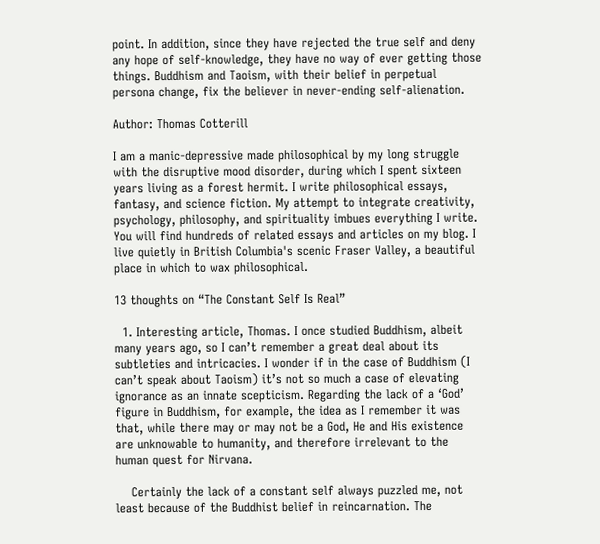point. In addition, since they have rejected the true self and deny any hope of self-knowledge, they have no way of ever getting those things. Buddhism and Taoism, with their belief in perpetual persona change, fix the believer in never-ending self-alienation.

Author: Thomas Cotterill

I am a manic-depressive made philosophical by my long struggle with the disruptive mood disorder, during which I spent sixteen years living as a forest hermit. I write philosophical essays, fantasy, and science fiction. My attempt to integrate creativity, psychology, philosophy, and spirituality imbues everything I write. You will find hundreds of related essays and articles on my blog. I live quietly in British Columbia's scenic Fraser Valley, a beautiful place in which to wax philosophical.

13 thoughts on “The Constant Self Is Real”

  1. Interesting article, Thomas. I once studied Buddhism, albeit many years ago, so I can’t remember a great deal about its subtleties and intricacies. I wonder if in the case of Buddhism (I can’t speak about Taoism) it’s not so much a case of elevating ignorance as an innate scepticism. Regarding the lack of a ‘God’ figure in Buddhism, for example, the idea as I remember it was that, while there may or may not be a God, He and His existence are unknowable to humanity, and therefore irrelevant to the human quest for Nirvana.

    Certainly the lack of a constant self always puzzled me, not least because of the Buddhist belief in reincarnation. The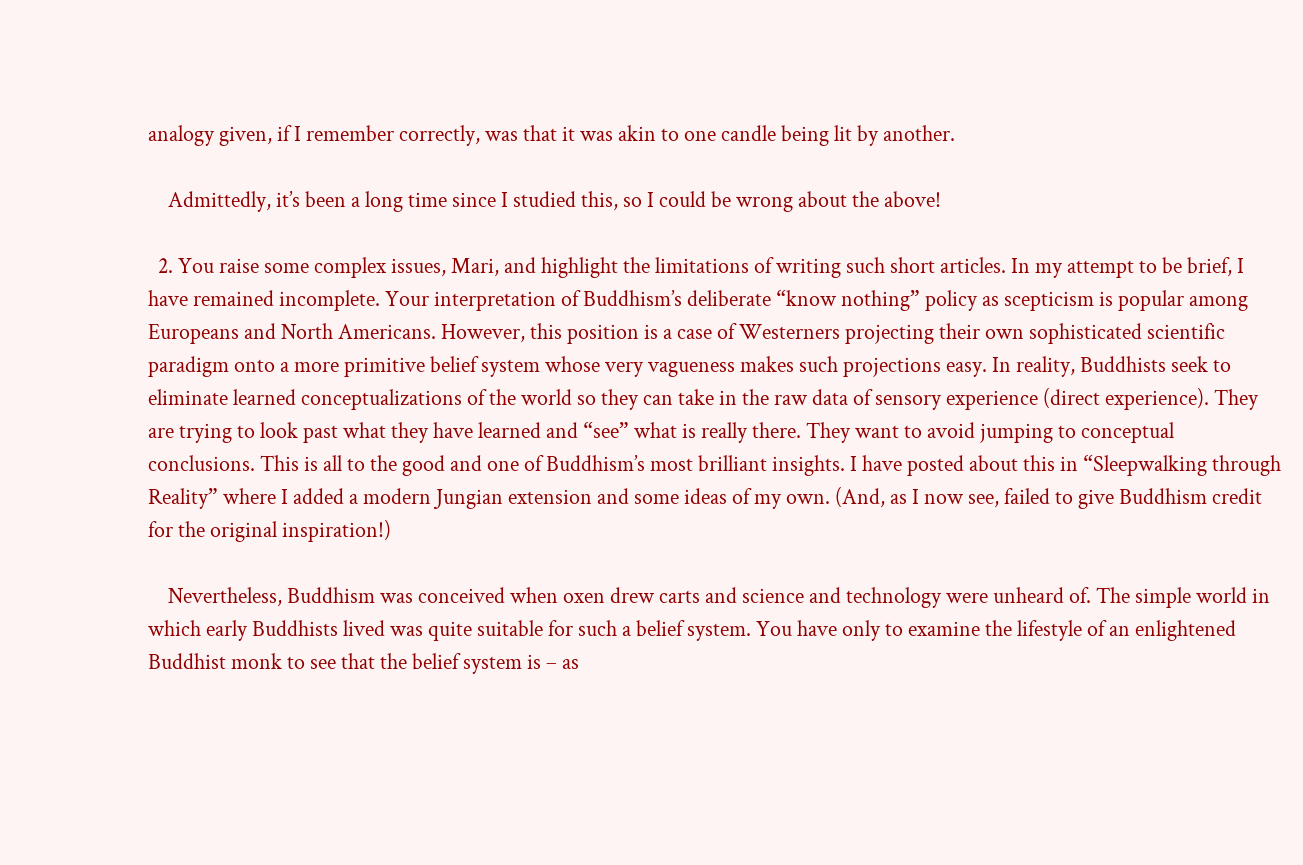analogy given, if I remember correctly, was that it was akin to one candle being lit by another.

    Admittedly, it’s been a long time since I studied this, so I could be wrong about the above!

  2. You raise some complex issues, Mari, and highlight the limitations of writing such short articles. In my attempt to be brief, I have remained incomplete. Your interpretation of Buddhism’s deliberate “know nothing” policy as scepticism is popular among Europeans and North Americans. However, this position is a case of Westerners projecting their own sophisticated scientific paradigm onto a more primitive belief system whose very vagueness makes such projections easy. In reality, Buddhists seek to eliminate learned conceptualizations of the world so they can take in the raw data of sensory experience (direct experience). They are trying to look past what they have learned and “see” what is really there. They want to avoid jumping to conceptual conclusions. This is all to the good and one of Buddhism’s most brilliant insights. I have posted about this in “Sleepwalking through Reality” where I added a modern Jungian extension and some ideas of my own. (And, as I now see, failed to give Buddhism credit for the original inspiration!)

    Nevertheless, Buddhism was conceived when oxen drew carts and science and technology were unheard of. The simple world in which early Buddhists lived was quite suitable for such a belief system. You have only to examine the lifestyle of an enlightened Buddhist monk to see that the belief system is – as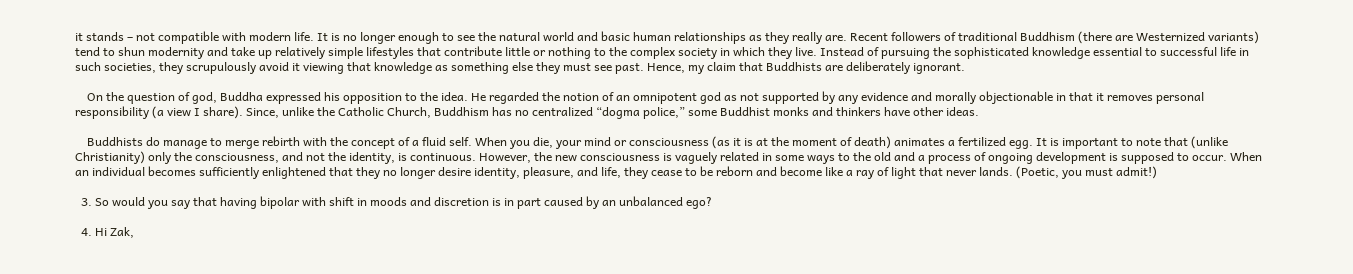it stands – not compatible with modern life. It is no longer enough to see the natural world and basic human relationships as they really are. Recent followers of traditional Buddhism (there are Westernized variants) tend to shun modernity and take up relatively simple lifestyles that contribute little or nothing to the complex society in which they live. Instead of pursuing the sophisticated knowledge essential to successful life in such societies, they scrupulously avoid it viewing that knowledge as something else they must see past. Hence, my claim that Buddhists are deliberately ignorant.

    On the question of god, Buddha expressed his opposition to the idea. He regarded the notion of an omnipotent god as not supported by any evidence and morally objectionable in that it removes personal responsibility (a view I share). Since, unlike the Catholic Church, Buddhism has no centralized “dogma police,” some Buddhist monks and thinkers have other ideas.

    Buddhists do manage to merge rebirth with the concept of a fluid self. When you die, your mind or consciousness (as it is at the moment of death) animates a fertilized egg. It is important to note that (unlike Christianity) only the consciousness, and not the identity, is continuous. However, the new consciousness is vaguely related in some ways to the old and a process of ongoing development is supposed to occur. When an individual becomes sufficiently enlightened that they no longer desire identity, pleasure, and life, they cease to be reborn and become like a ray of light that never lands. (Poetic, you must admit!)

  3. So would you say that having bipolar with shift in moods and discretion is in part caused by an unbalanced ego?

  4. Hi Zak,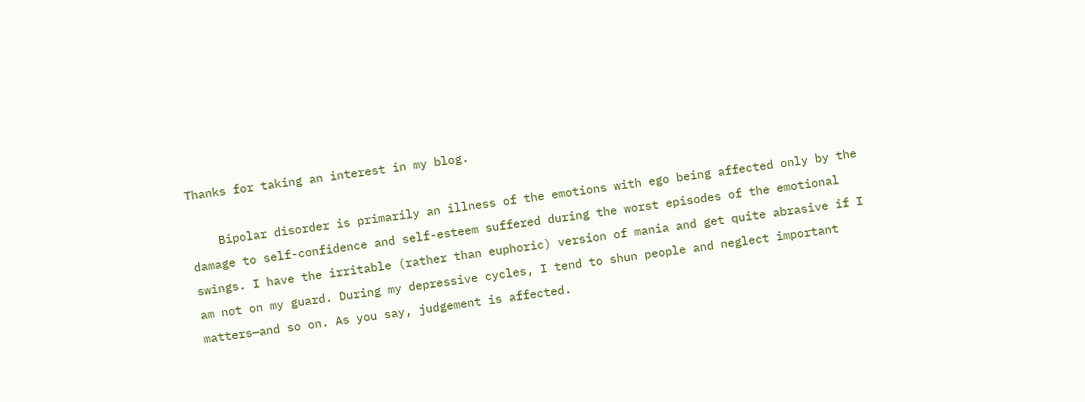Thanks for taking an interest in my blog.

    Bipolar disorder is primarily an illness of the emotions with ego being affected only by the damage to self-confidence and self-esteem suffered during the worst episodes of the emotional swings. I have the irritable (rather than euphoric) version of mania and get quite abrasive if I am not on my guard. During my depressive cycles, I tend to shun people and neglect important matters—and so on. As you say, judgement is affected.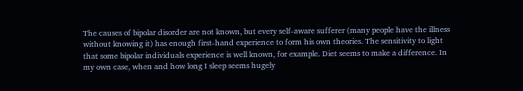The causes of bipolar disorder are not known, but every self-aware sufferer (many people have the illness without knowing it) has enough first-hand experience to form his own theories. The sensitivity to light that some bipolar individuals experience is well known, for example. Diet seems to make a difference. In my own case, when and how long I sleep seems hugely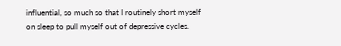influential, so much so that I routinely short myself on sleep to pull myself out of depressive cycles.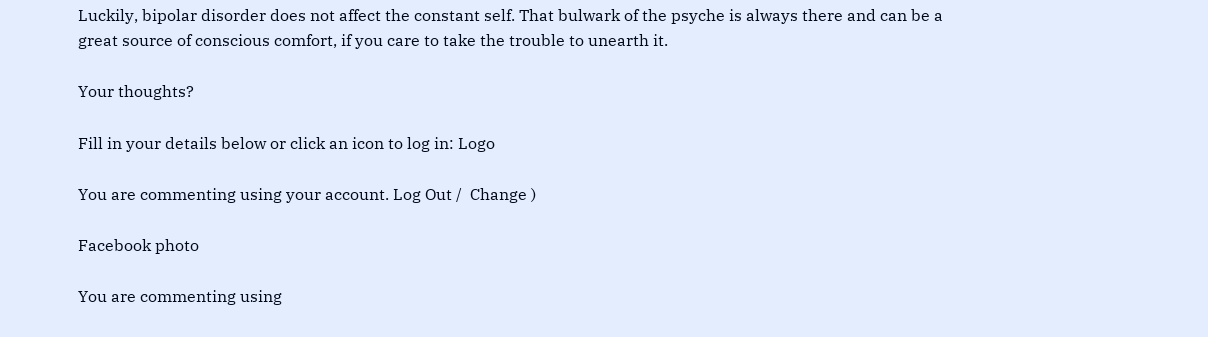Luckily, bipolar disorder does not affect the constant self. That bulwark of the psyche is always there and can be a great source of conscious comfort, if you care to take the trouble to unearth it.

Your thoughts?

Fill in your details below or click an icon to log in: Logo

You are commenting using your account. Log Out /  Change )

Facebook photo

You are commenting using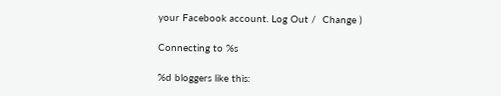your Facebook account. Log Out /  Change )

Connecting to %s

%d bloggers like this: